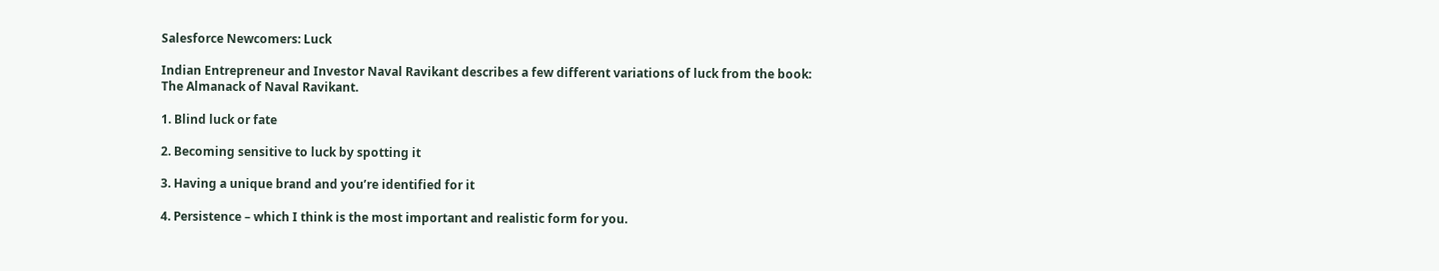Salesforce Newcomers: Luck

Indian Entrepreneur and Investor Naval Ravikant describes a few different variations of luck from the book: The Almanack of Naval Ravikant.

1. Blind luck or fate

2. Becoming sensitive to luck by spotting it

3. Having a unique brand and you’re identified for it

4. Persistence – which I think is the most important and realistic form for you.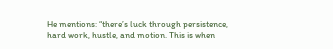He mentions: “there’s luck through persistence, hard work, hustle, and motion. This is when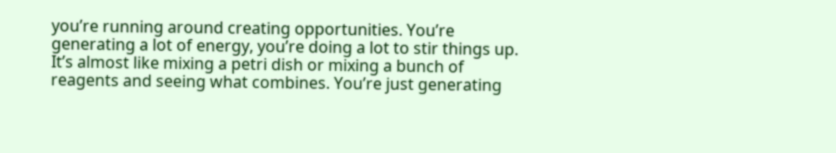you’re running around creating opportunities. You’re generating a lot of energy, you’re doing a lot to stir things up. It’s almost like mixing a petri dish or mixing a bunch of reagents and seeing what combines. You’re just generating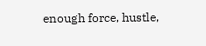enough force, hustle,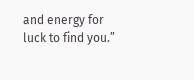and energy for luck to find you.”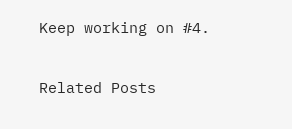Keep working on #4.

Related Posts